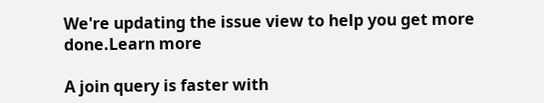We're updating the issue view to help you get more done.Learn more

A join query is faster with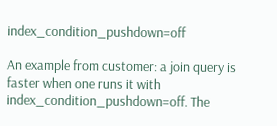index_condition_pushdown=off

An example from customer: a join query is faster when one runs it with index_condition_pushdown=off. The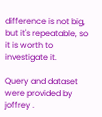difference is not big, but it's repeatable, so it is worth to investigate it.

Query and dataset were provided by joffrey .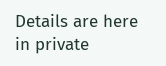Details are here in private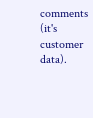comments (it's customer data).